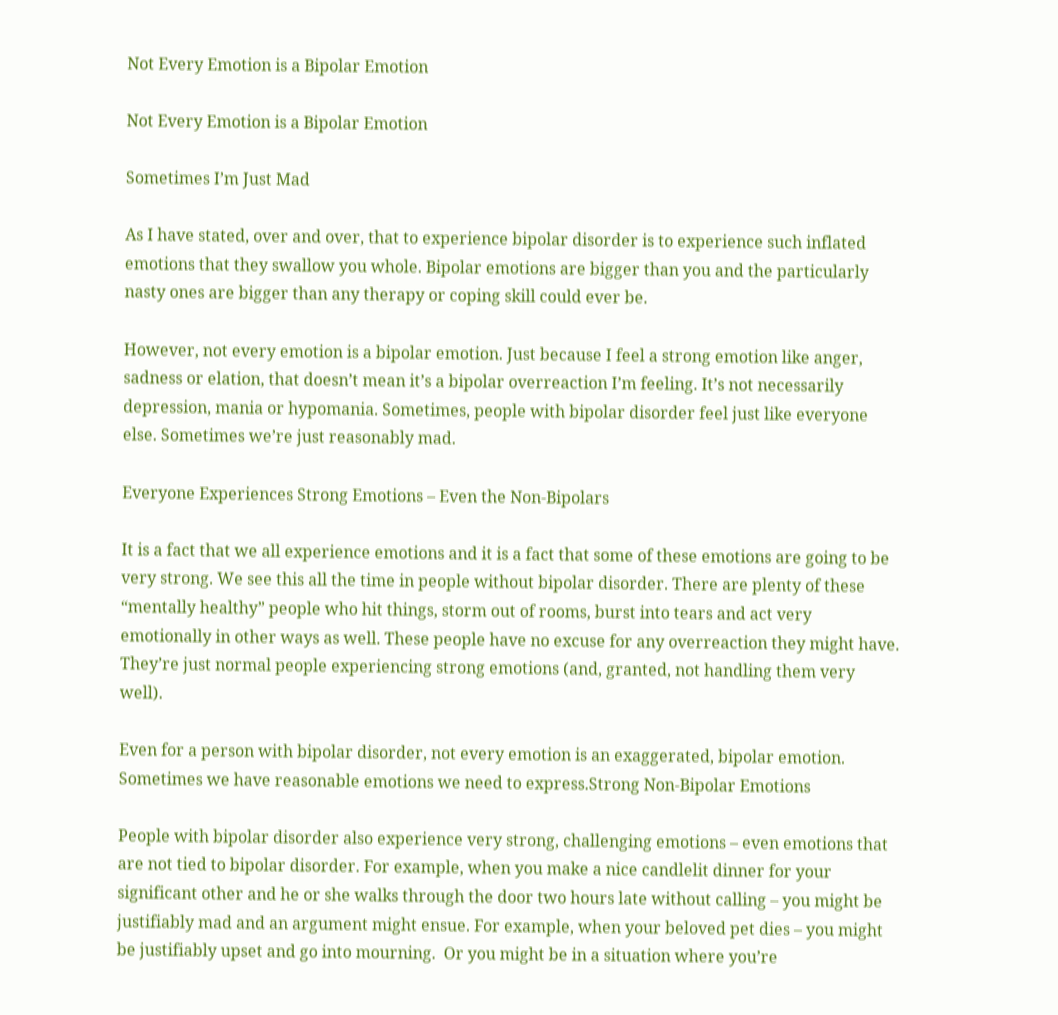Not Every Emotion is a Bipolar Emotion

Not Every Emotion is a Bipolar Emotion

Sometimes I’m Just Mad

As I have stated, over and over, that to experience bipolar disorder is to experience such inflated emotions that they swallow you whole. Bipolar emotions are bigger than you and the particularly nasty ones are bigger than any therapy or coping skill could ever be.

However, not every emotion is a bipolar emotion. Just because I feel a strong emotion like anger, sadness or elation, that doesn’t mean it’s a bipolar overreaction I’m feeling. It’s not necessarily depression, mania or hypomania. Sometimes, people with bipolar disorder feel just like everyone else. Sometimes we’re just reasonably mad.

Everyone Experiences Strong Emotions – Even the Non-Bipolars

It is a fact that we all experience emotions and it is a fact that some of these emotions are going to be very strong. We see this all the time in people without bipolar disorder. There are plenty of these “mentally healthy” people who hit things, storm out of rooms, burst into tears and act very emotionally in other ways as well. These people have no excuse for any overreaction they might have. They’re just normal people experiencing strong emotions (and, granted, not handling them very well).

Even for a person with bipolar disorder, not every emotion is an exaggerated, bipolar emotion. Sometimes we have reasonable emotions we need to express.Strong Non-Bipolar Emotions

People with bipolar disorder also experience very strong, challenging emotions – even emotions that are not tied to bipolar disorder. For example, when you make a nice candlelit dinner for your significant other and he or she walks through the door two hours late without calling – you might be justifiably mad and an argument might ensue. For example, when your beloved pet dies – you might be justifiably upset and go into mourning.  Or you might be in a situation where you’re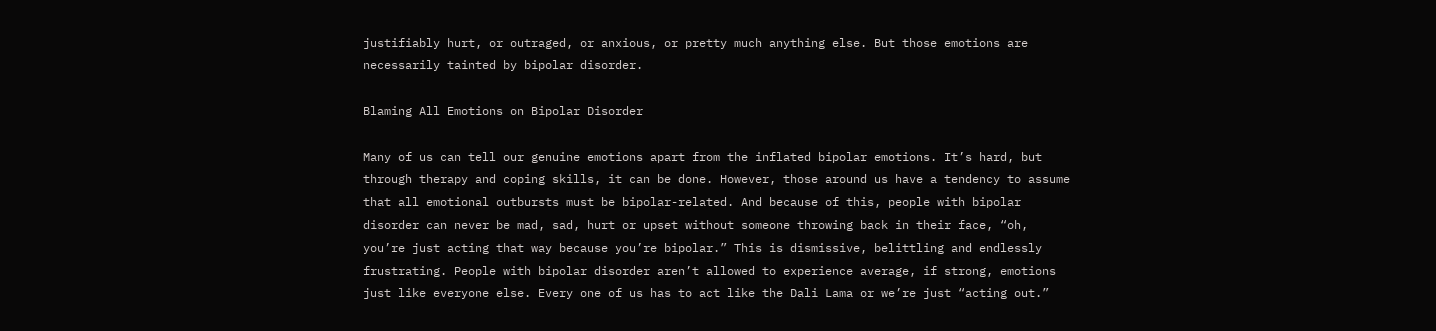justifiably hurt, or outraged, or anxious, or pretty much anything else. But those emotions are necessarily tainted by bipolar disorder.

Blaming All Emotions on Bipolar Disorder

Many of us can tell our genuine emotions apart from the inflated bipolar emotions. It’s hard, but through therapy and coping skills, it can be done. However, those around us have a tendency to assume that all emotional outbursts must be bipolar-related. And because of this, people with bipolar disorder can never be mad, sad, hurt or upset without someone throwing back in their face, “oh, you’re just acting that way because you’re bipolar.” This is dismissive, belittling and endlessly frustrating. People with bipolar disorder aren’t allowed to experience average, if strong, emotions just like everyone else. Every one of us has to act like the Dali Lama or we’re just “acting out.”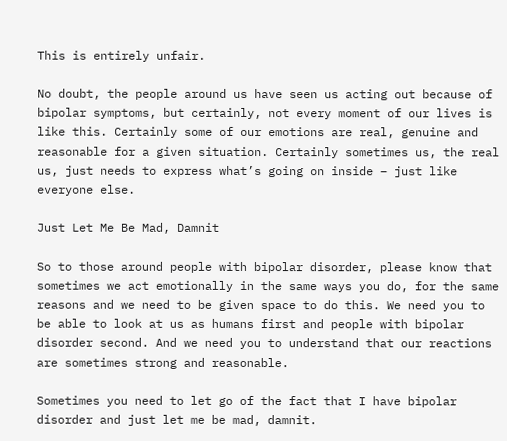This is entirely unfair.

No doubt, the people around us have seen us acting out because of bipolar symptoms, but certainly, not every moment of our lives is like this. Certainly some of our emotions are real, genuine and reasonable for a given situation. Certainly sometimes us, the real us, just needs to express what’s going on inside – just like everyone else.

Just Let Me Be Mad, Damnit

So to those around people with bipolar disorder, please know that sometimes we act emotionally in the same ways you do, for the same reasons and we need to be given space to do this. We need you to be able to look at us as humans first and people with bipolar disorder second. And we need you to understand that our reactions are sometimes strong and reasonable.

Sometimes you need to let go of the fact that I have bipolar disorder and just let me be mad, damnit.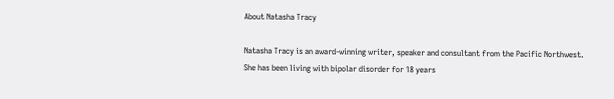About Natasha Tracy

Natasha Tracy is an award-winning writer, speaker and consultant from the Pacific Northwest. She has been living with bipolar disorder for 18 years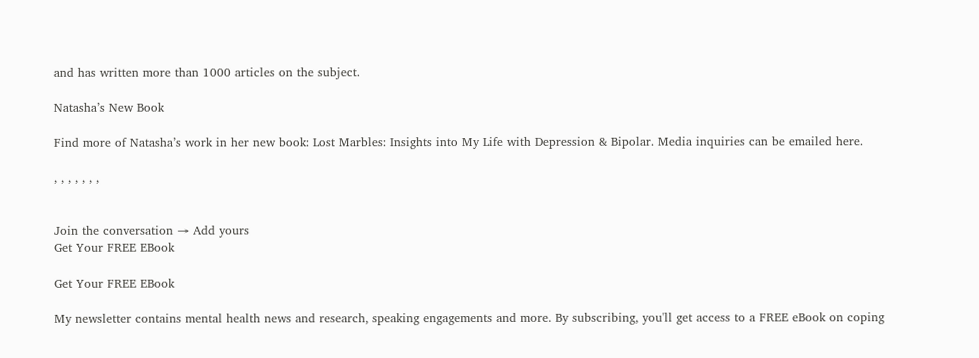and has written more than 1000 articles on the subject.

Natasha’s New Book

Find more of Natasha’s work in her new book: Lost Marbles: Insights into My Life with Depression & Bipolar. Media inquiries can be emailed here.

, , , , , , ,


Join the conversation → Add yours
Get Your FREE EBook

Get Your FREE EBook

My newsletter contains mental health news and research, speaking engagements and more. By subscribing, you'll get access to a FREE eBook on coping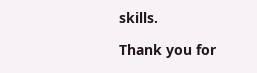skills.

Thank you for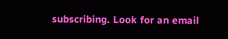subscribing. Look for an email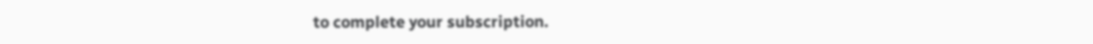to complete your subscription.